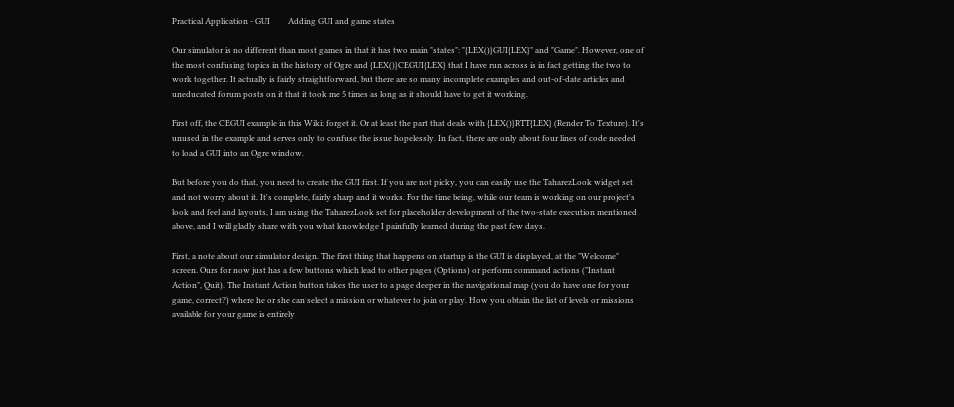Practical Application - GUI         Adding GUI and game states

Our simulator is no different than most games in that it has two main "states": "{LEX()}GUI{LEX}" and "Game". However, one of the most confusing topics in the history of Ogre and {LEX()}CEGUI{LEX} that I have run across is in fact getting the two to work together. It actually is fairly straightforward, but there are so many incomplete examples and out-of-date articles and uneducated forum posts on it that it took me 5 times as long as it should have to get it working.

First off, the CEGUI example in this Wiki: forget it. Or at least the part that deals with {LEX()}RTT{LEX} (Render To Texture). It's unused in the example and serves only to confuse the issue hopelessly. In fact, there are only about four lines of code needed to load a GUI into an Ogre window.

But before you do that, you need to create the GUI first. If you are not picky, you can easily use the TaharezLook widget set and not worry about it. It's complete, fairly sharp and it works. For the time being, while our team is working on our project's look and feel and layouts, I am using the TaharezLook set for placeholder development of the two-state execution mentioned above, and I will gladly share with you what knowledge I painfully learned during the past few days.

First, a note about our simulator design. The first thing that happens on startup is the GUI is displayed, at the "Welcome" screen. Ours for now just has a few buttons which lead to other pages (Options) or perform command actions ("Instant Action", Quit). The Instant Action button takes the user to a page deeper in the navigational map (you do have one for your game, correct?) where he or she can select a mission or whatever to join or play. How you obtain the list of levels or missions available for your game is entirely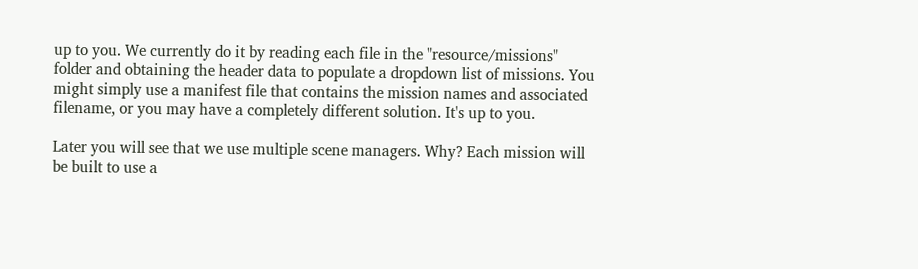up to you. We currently do it by reading each file in the "resource/missions" folder and obtaining the header data to populate a dropdown list of missions. You might simply use a manifest file that contains the mission names and associated filename, or you may have a completely different solution. It's up to you.

Later you will see that we use multiple scene managers. Why? Each mission will be built to use a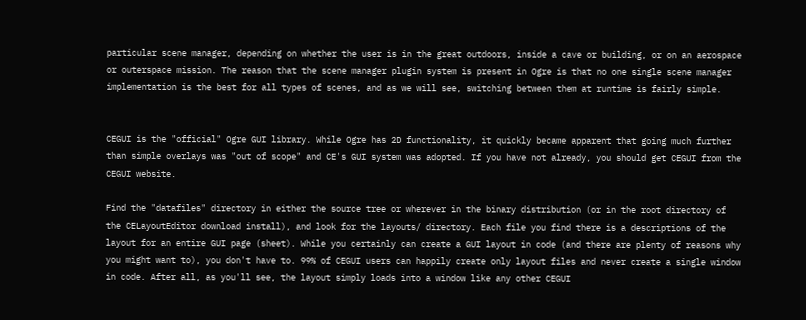particular scene manager, depending on whether the user is in the great outdoors, inside a cave or building, or on an aerospace or outerspace mission. The reason that the scene manager plugin system is present in Ogre is that no one single scene manager implementation is the best for all types of scenes, and as we will see, switching between them at runtime is fairly simple.


CEGUI is the "official" Ogre GUI library. While Ogre has 2D functionality, it quickly became apparent that going much further than simple overlays was "out of scope" and CE's GUI system was adopted. If you have not already, you should get CEGUI from the CEGUI website.

Find the "datafiles" directory in either the source tree or wherever in the binary distribution (or in the root directory of the CELayoutEditor download install), and look for the layouts/ directory. Each file you find there is a descriptions of the layout for an entire GUI page (sheet). While you certainly can create a GUI layout in code (and there are plenty of reasons why you might want to), you don't have to. 99% of CEGUI users can happily create only layout files and never create a single window in code. After all, as you'll see, the layout simply loads into a window like any other CEGUI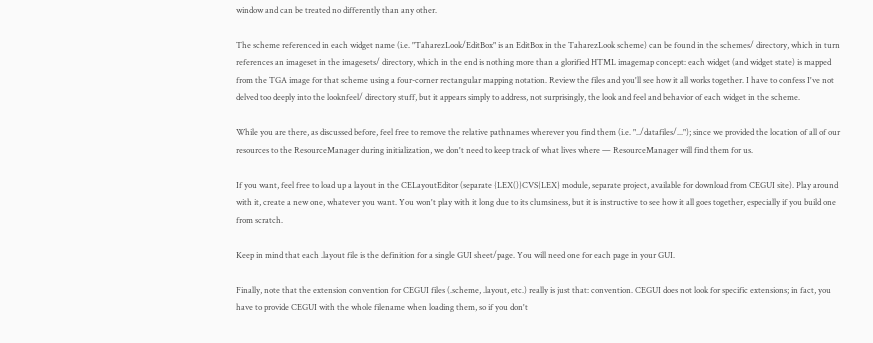window and can be treated no differently than any other.

The scheme referenced in each widget name (i.e. "TaharezLook/EditBox" is an EditBox in the TaharezLook scheme) can be found in the schemes/ directory, which in turn references an imageset in the imagesets/ directory, which in the end is nothing more than a glorified HTML imagemap concept: each widget (and widget state) is mapped from the TGA image for that scheme using a four-corner rectangular mapping notation. Review the files and you'll see how it all works together. I have to confess I've not delved too deeply into the looknfeel/ directory stuff, but it appears simply to address, not surprisingly, the look and feel and behavior of each widget in the scheme.

While you are there, as discussed before, feel free to remove the relative pathnames wherever you find them (i.e. "../datafiles/..."); since we provided the location of all of our resources to the ResourceManager during initialization, we don't need to keep track of what lives where — ResourceManager will find them for us.

If you want, feel free to load up a layout in the CELayoutEditor (separate {LEX()}CVS{LEX} module, separate project, available for download from CEGUI site). Play around with it, create a new one, whatever you want. You won't play with it long due to its clumsiness, but it is instructive to see how it all goes together, especially if you build one from scratch.

Keep in mind that each .layout file is the definition for a single GUI sheet/page. You will need one for each page in your GUI.

Finally, note that the extension convention for CEGUI files (.scheme, .layout, etc.) really is just that: convention. CEGUI does not look for specific extensions; in fact, you have to provide CEGUI with the whole filename when loading them, so if you don't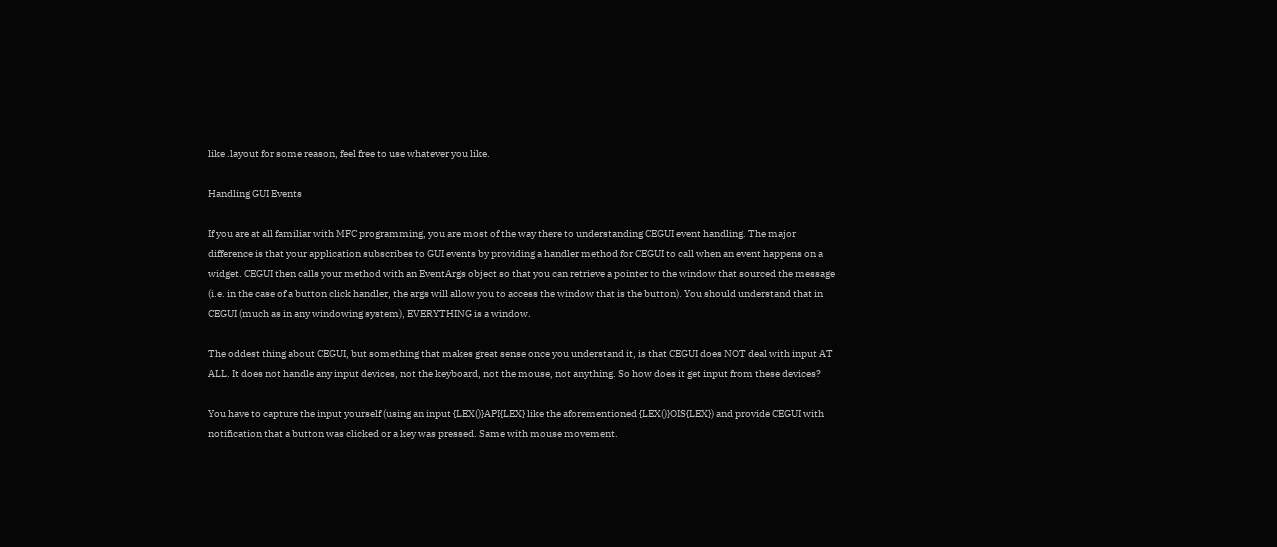like .layout for some reason, feel free to use whatever you like.

Handling GUI Events

If you are at all familiar with MFC programming, you are most of the way there to understanding CEGUI event handling. The major difference is that your application subscribes to GUI events by providing a handler method for CEGUI to call when an event happens on a widget. CEGUI then calls your method with an EventArgs object so that you can retrieve a pointer to the window that sourced the message (i.e. in the case of a button click handler, the args will allow you to access the window that is the button). You should understand that in CEGUI (much as in any windowing system), EVERYTHING is a window.

The oddest thing about CEGUI, but something that makes great sense once you understand it, is that CEGUI does NOT deal with input AT ALL. It does not handle any input devices, not the keyboard, not the mouse, not anything. So how does it get input from these devices?

You have to capture the input yourself (using an input {LEX()}API{LEX} like the aforementioned {LEX()}OIS{LEX}) and provide CEGUI with notification that a button was clicked or a key was pressed. Same with mouse movement.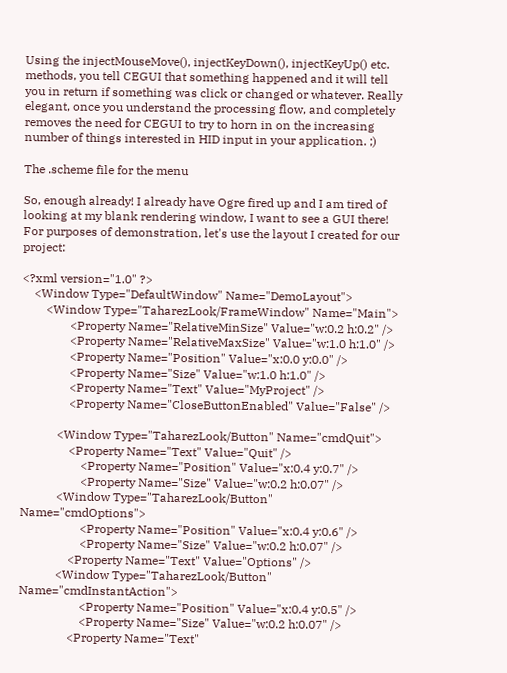Using the injectMouseMove(), injectKeyDown(), injectKeyUp() etc. methods, you tell CEGUI that something happened and it will tell you in return if something was click or changed or whatever. Really elegant, once you understand the processing flow, and completely removes the need for CEGUI to try to horn in on the increasing number of things interested in HID input in your application. ;)

The .scheme file for the menu

So, enough already! I already have Ogre fired up and I am tired of looking at my blank rendering window, I want to see a GUI there! For purposes of demonstration, let's use the layout I created for our project:

<?xml version="1.0" ?>
    <Window Type="DefaultWindow" Name="DemoLayout">
        <Window Type="TaharezLook/FrameWindow" Name="Main">
                <Property Name="RelativeMinSize" Value="w:0.2 h:0.2" />
                <Property Name="RelativeMaxSize" Value="w:1.0 h:1.0" />
                <Property Name="Position" Value="x:0.0 y:0.0" />
                <Property Name="Size" Value="w:1.0 h:1.0" />
                <Property Name="Text" Value="MyProject" />
                <Property Name="CloseButtonEnabled" Value="False" />

            <Window Type="TaharezLook/Button" Name="cmdQuit">
                <Property Name="Text" Value="Quit" />
                    <Property Name="Position" Value="x:0.4 y:0.7" />
                    <Property Name="Size" Value="w:0.2 h:0.07" />
            <Window Type="TaharezLook/Button" Name="cmdOptions">
                    <Property Name="Position" Value="x:0.4 y:0.6" />
                    <Property Name="Size" Value="w:0.2 h:0.07" />
                <Property Name="Text" Value="Options" />
            <Window Type="TaharezLook/Button" Name="cmdInstantAction">
                    <Property Name="Position" Value="x:0.4 y:0.5" />
                    <Property Name="Size" Value="w:0.2 h:0.07" />
                <Property Name="Text"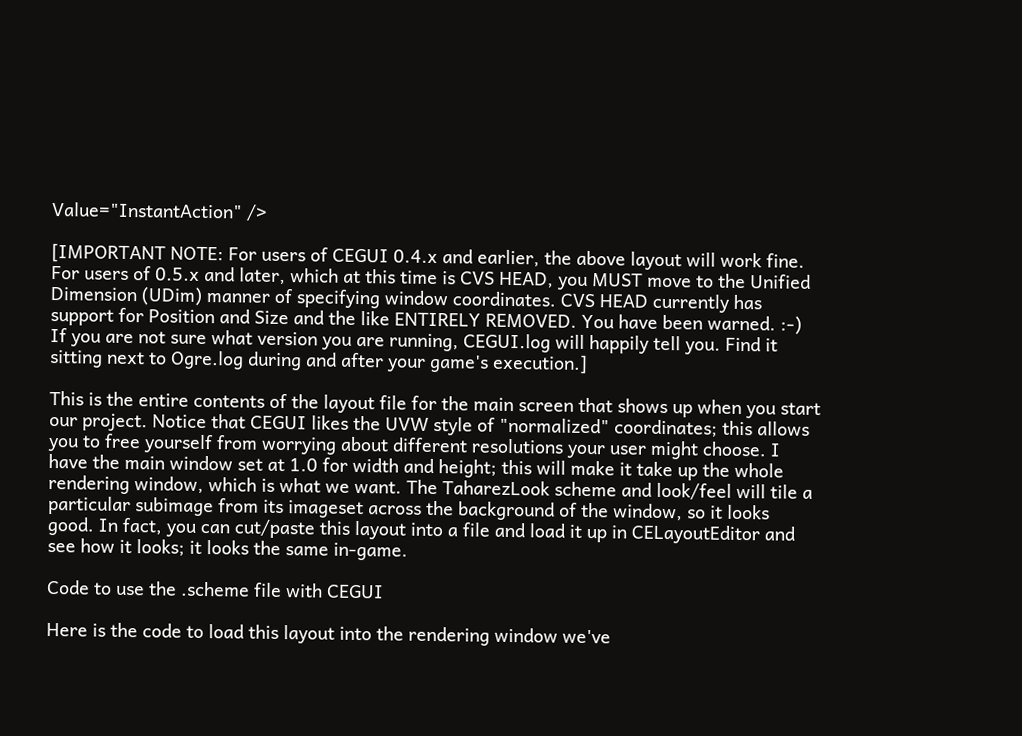Value="InstantAction" />

[IMPORTANT NOTE: For users of CEGUI 0.4.x and earlier, the above layout will work fine. For users of 0.5.x and later, which at this time is CVS HEAD, you MUST move to the Unified Dimension (UDim) manner of specifying window coordinates. CVS HEAD currently has support for Position and Size and the like ENTIRELY REMOVED. You have been warned. :-) If you are not sure what version you are running, CEGUI.log will happily tell you. Find it sitting next to Ogre.log during and after your game's execution.]

This is the entire contents of the layout file for the main screen that shows up when you start our project. Notice that CEGUI likes the UVW style of "normalized" coordinates; this allows you to free yourself from worrying about different resolutions your user might choose. I have the main window set at 1.0 for width and height; this will make it take up the whole rendering window, which is what we want. The TaharezLook scheme and look/feel will tile a particular subimage from its imageset across the background of the window, so it looks good. In fact, you can cut/paste this layout into a file and load it up in CELayoutEditor and see how it looks; it looks the same in-game.

Code to use the .scheme file with CEGUI

Here is the code to load this layout into the rendering window we've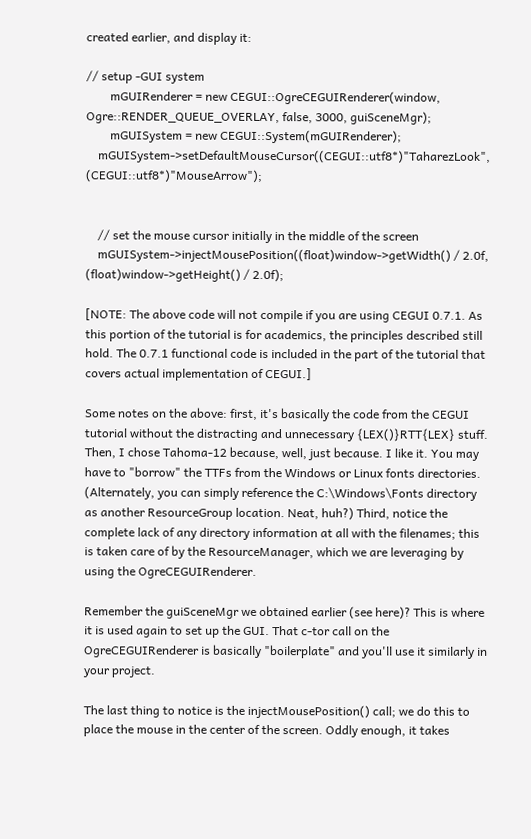created earlier, and display it:

// setup -GUI system
        mGUIRenderer = new CEGUI::OgreCEGUIRenderer(window, Ogre::RENDER_QUEUE_OVERLAY, false, 3000, guiSceneMgr);
        mGUISystem = new CEGUI::System(mGUIRenderer);
    mGUISystem->setDefaultMouseCursor((CEGUI::utf8*)"TaharezLook", (CEGUI::utf8*)"MouseArrow");


    // set the mouse cursor initially in the middle of the screen
    mGUISystem->injectMousePosition((float)window->getWidth() / 2.0f, (float)window->getHeight() / 2.0f);

[NOTE: The above code will not compile if you are using CEGUI 0.7.1. As this portion of the tutorial is for academics, the principles described still hold. The 0.7.1 functional code is included in the part of the tutorial that covers actual implementation of CEGUI.]

Some notes on the above: first, it's basically the code from the CEGUI tutorial without the distracting and unnecessary {LEX()}RTT{LEX} stuff. Then, I chose Tahoma-12 because, well, just because. I like it. You may have to "borrow" the TTFs from the Windows or Linux fonts directories. (Alternately, you can simply reference the C:\Windows\Fonts directory as another ResourceGroup location. Neat, huh?) Third, notice the complete lack of any directory information at all with the filenames; this is taken care of by the ResourceManager, which we are leveraging by using the OgreCEGUIRenderer.

Remember the guiSceneMgr we obtained earlier (see here)? This is where it is used again to set up the GUI. That c-tor call on the OgreCEGUIRenderer is basically "boilerplate" and you'll use it similarly in your project.

The last thing to notice is the injectMousePosition() call; we do this to place the mouse in the center of the screen. Oddly enough, it takes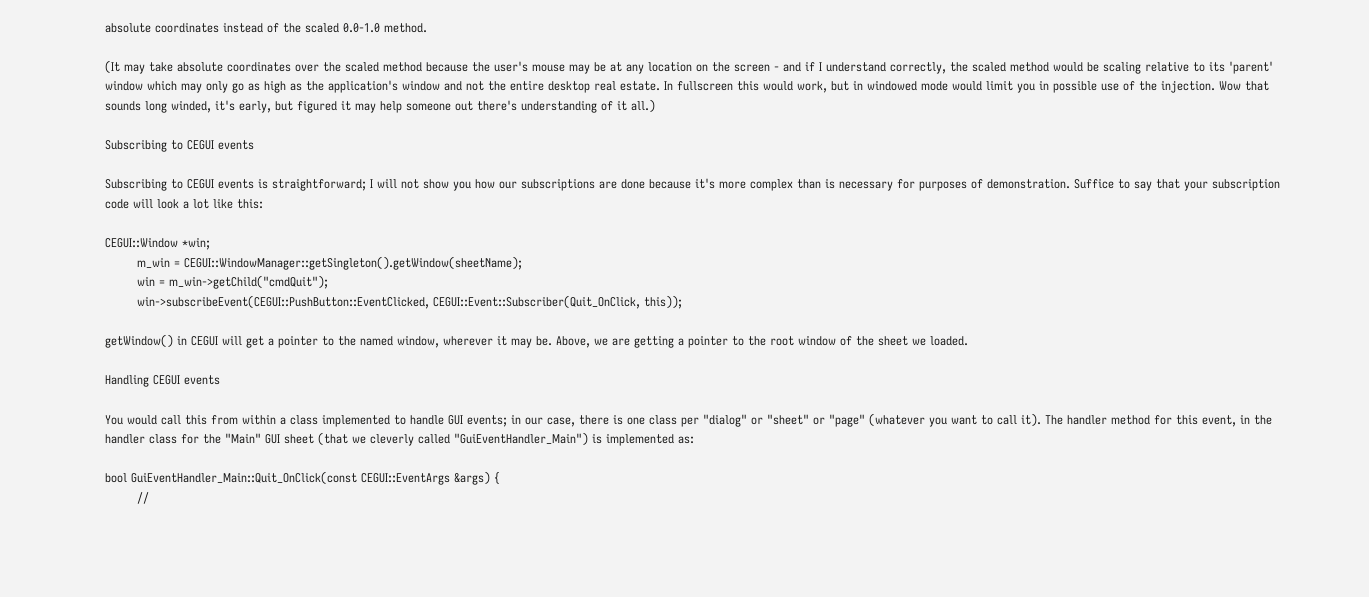absolute coordinates instead of the scaled 0.0-1.0 method.

(It may take absolute coordinates over the scaled method because the user's mouse may be at any location on the screen - and if I understand correctly, the scaled method would be scaling relative to its 'parent' window which may only go as high as the application's window and not the entire desktop real estate. In fullscreen this would work, but in windowed mode would limit you in possible use of the injection. Wow that sounds long winded, it's early, but figured it may help someone out there's understanding of it all.)

Subscribing to CEGUI events

Subscribing to CEGUI events is straightforward; I will not show you how our subscriptions are done because it's more complex than is necessary for purposes of demonstration. Suffice to say that your subscription code will look a lot like this:

CEGUI::Window *win;
        m_win = CEGUI::WindowManager::getSingleton().getWindow(sheetName);
        win = m_win->getChild("cmdQuit");
        win->subscribeEvent(CEGUI::PushButton::EventClicked, CEGUI::Event::Subscriber(Quit_OnClick, this));

getWindow() in CEGUI will get a pointer to the named window, wherever it may be. Above, we are getting a pointer to the root window of the sheet we loaded.

Handling CEGUI events

You would call this from within a class implemented to handle GUI events; in our case, there is one class per "dialog" or "sheet" or "page" (whatever you want to call it). The handler method for this event, in the handler class for the "Main" GUI sheet (that we cleverly called "GuiEventHandler_Main") is implemented as:

bool GuiEventHandler_Main::Quit_OnClick(const CEGUI::EventArgs &args) {
        //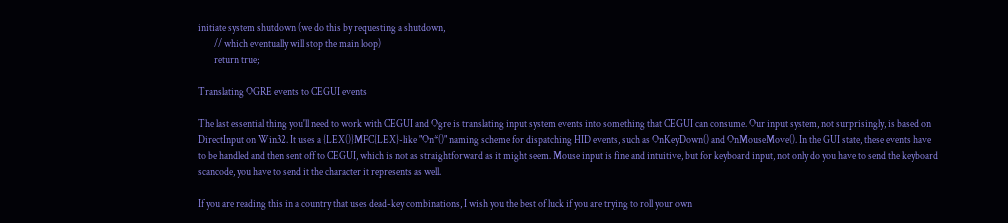initiate system shutdown (we do this by requesting a shutdown,
        // which eventually will stop the main loop)
        return true;

Translating OGRE events to CEGUI events

The last essential thing you'll need to work with CEGUI and Ogre is translating input system events into something that CEGUI can consume. Our input system, not surprisingly, is based on DirectInput on Win32. It uses a {LEX()}MFC{LEX}-like "On*()" naming scheme for dispatching HID events, such as OnKeyDown() and OnMouseMove(). In the GUI state, these events have to be handled and then sent off to CEGUI, which is not as straightforward as it might seem. Mouse input is fine and intuitive, but for keyboard input, not only do you have to send the keyboard scancode, you have to send it the character it represents as well.

If you are reading this in a country that uses dead-key combinations, I wish you the best of luck if you are trying to roll your own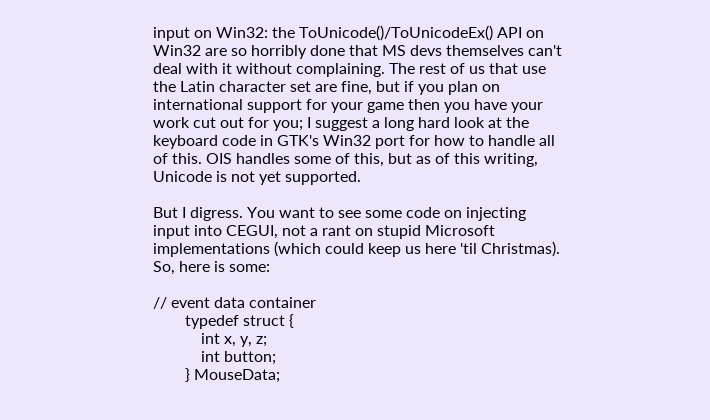input on Win32: the ToUnicode()/ToUnicodeEx() API on Win32 are so horribly done that MS devs themselves can't deal with it without complaining. The rest of us that use the Latin character set are fine, but if you plan on international support for your game then you have your work cut out for you; I suggest a long hard look at the keyboard code in GTK's Win32 port for how to handle all of this. OIS handles some of this, but as of this writing, Unicode is not yet supported.

But I digress. You want to see some code on injecting input into CEGUI, not a rant on stupid Microsoft implementations (which could keep us here 'til Christmas). So, here is some:

// event data container
        typedef struct {
            int x, y, z;
            int button;
        } MouseData;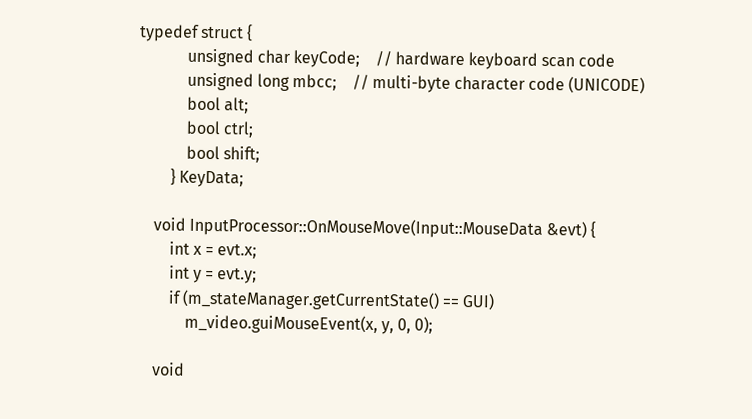typedef struct {
            unsigned char keyCode;    // hardware keyboard scan code
            unsigned long mbcc;    // multi-byte character code (UNICODE)
            bool alt;
            bool ctrl;
            bool shift;
        } KeyData;

    void InputProcessor::OnMouseMove(Input::MouseData &evt) {
        int x = evt.x;
        int y = evt.y;
        if (m_stateManager.getCurrentState() == GUI)
            m_video.guiMouseEvent(x, y, 0, 0);

    void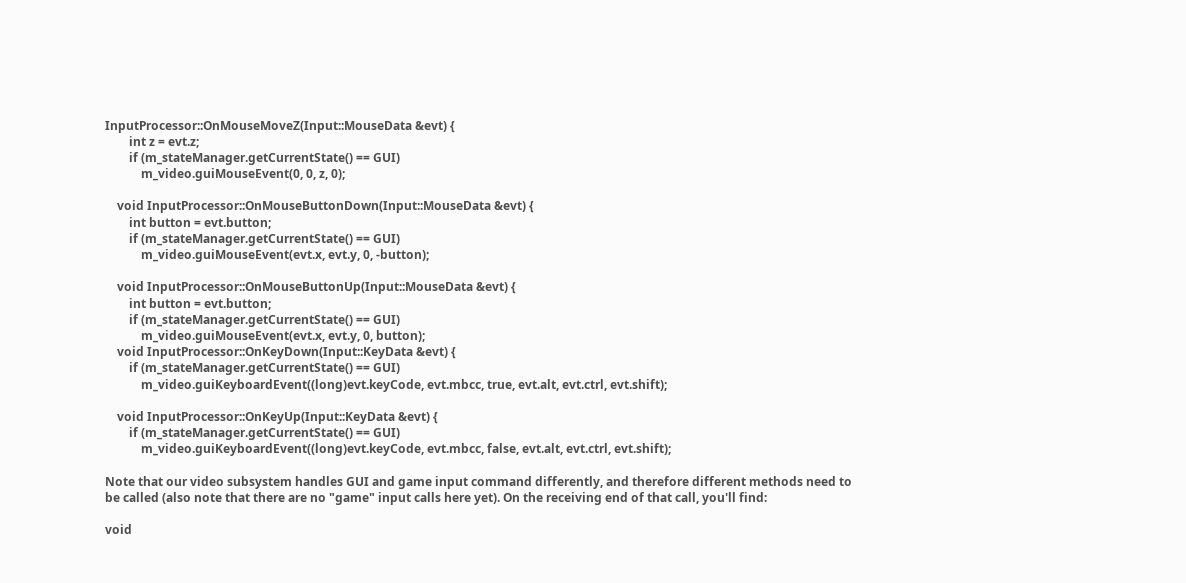InputProcessor::OnMouseMoveZ(Input::MouseData &evt) {
        int z = evt.z;
        if (m_stateManager.getCurrentState() == GUI)
            m_video.guiMouseEvent(0, 0, z, 0);

    void InputProcessor::OnMouseButtonDown(Input::MouseData &evt) {
        int button = evt.button;
        if (m_stateManager.getCurrentState() == GUI)
            m_video.guiMouseEvent(evt.x, evt.y, 0, -button);

    void InputProcessor::OnMouseButtonUp(Input::MouseData &evt) {
        int button = evt.button;
        if (m_stateManager.getCurrentState() == GUI)
            m_video.guiMouseEvent(evt.x, evt.y, 0, button);
    void InputProcessor::OnKeyDown(Input::KeyData &evt) {
        if (m_stateManager.getCurrentState() == GUI)
            m_video.guiKeyboardEvent((long)evt.keyCode, evt.mbcc, true, evt.alt, evt.ctrl, evt.shift);

    void InputProcessor::OnKeyUp(Input::KeyData &evt) {
        if (m_stateManager.getCurrentState() == GUI)
            m_video.guiKeyboardEvent((long)evt.keyCode, evt.mbcc, false, evt.alt, evt.ctrl, evt.shift);

Note that our video subsystem handles GUI and game input command differently, and therefore different methods need to be called (also note that there are no "game" input calls here yet). On the receiving end of that call, you'll find:

void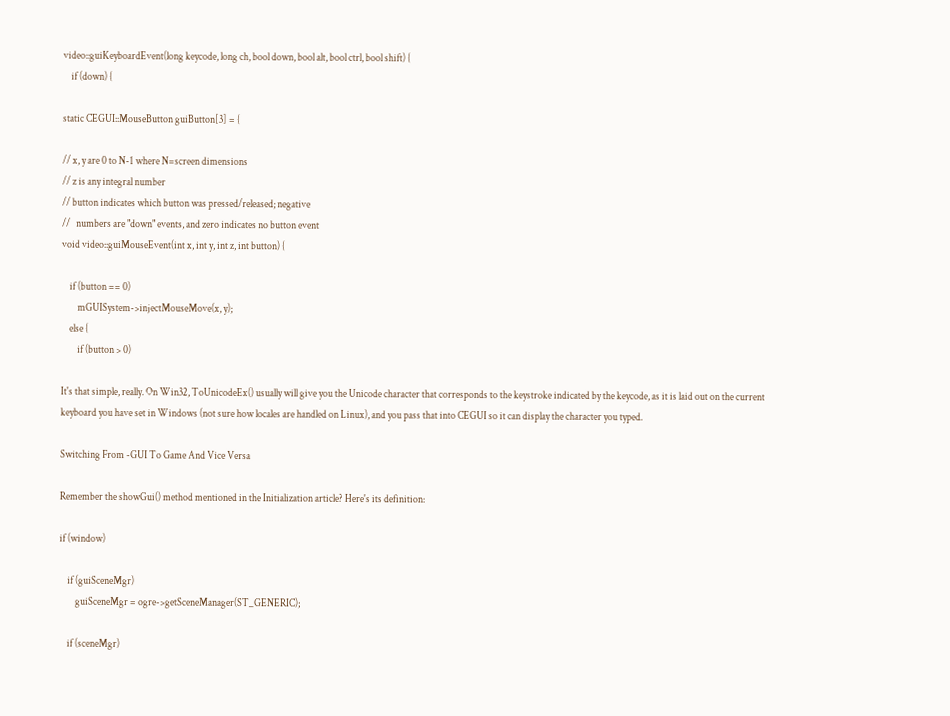video::guiKeyboardEvent(long keycode, long ch, bool down, bool alt, bool ctrl, bool shift) {
    if (down) {

static CEGUI::MouseButton guiButton[3] = {

// x, y are 0 to N-1 where N=screen dimensions
// z is any integral number
// button indicates which button was pressed/released; negative
//   numbers are "down" events, and zero indicates no button event
void video::guiMouseEvent(int x, int y, int z, int button) {

    if (button == 0)
        mGUISystem->injectMouseMove(x, y);
    else {
        if (button > 0)

It's that simple, really. On Win32, ToUnicodeEx() usually will give you the Unicode character that corresponds to the keystroke indicated by the keycode, as it is laid out on the current keyboard you have set in Windows (not sure how locales are handled on Linux), and you pass that into CEGUI so it can display the character you typed.

Switching From -GUI To Game And Vice Versa

Remember the showGui() method mentioned in the Initialization article? Here's its definition:

if (window)

    if (guiSceneMgr)
        guiSceneMgr = ogre->getSceneManager(ST_GENERIC);

    if (sceneMgr)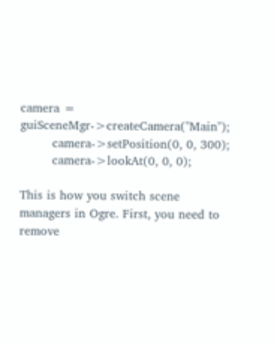camera = guiSceneMgr->createCamera("Main");
        camera->setPosition(0, 0, 300);
        camera->lookAt(0, 0, 0);

This is how you switch scene managers in Ogre. First, you need to remove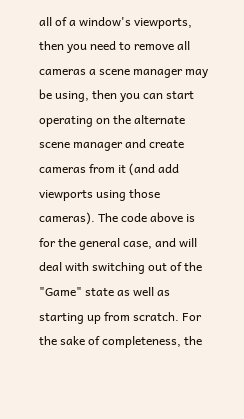all of a window's viewports, then you need to remove all cameras a scene manager may be using, then you can start operating on the alternate scene manager and create cameras from it (and add viewports using those cameras). The code above is for the general case, and will deal with switching out of the "Game" state as well as starting up from scratch. For the sake of completeness, the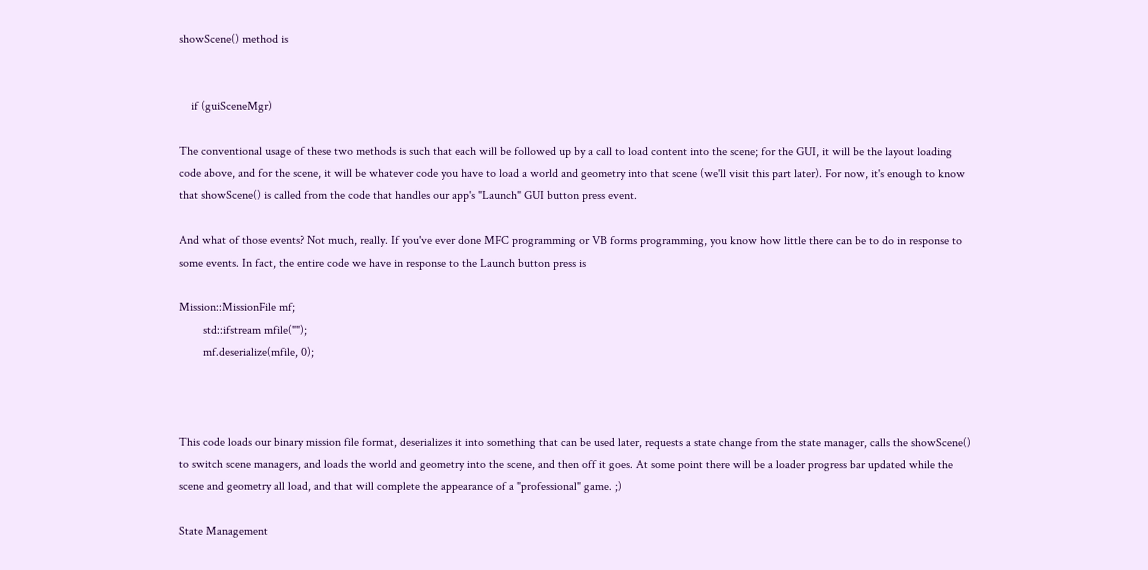showScene() method is


    if (guiSceneMgr)

The conventional usage of these two methods is such that each will be followed up by a call to load content into the scene; for the GUI, it will be the layout loading code above, and for the scene, it will be whatever code you have to load a world and geometry into that scene (we'll visit this part later). For now, it's enough to know that showScene() is called from the code that handles our app's "Launch" GUI button press event.

And what of those events? Not much, really. If you've ever done MFC programming or VB forms programming, you know how little there can be to do in response to some events. In fact, the entire code we have in response to the Launch button press is

Mission::MissionFile mf;
        std::ifstream mfile("");
        mf.deserialize(mfile, 0);



This code loads our binary mission file format, deserializes it into something that can be used later, requests a state change from the state manager, calls the showScene() to switch scene managers, and loads the world and geometry into the scene, and then off it goes. At some point there will be a loader progress bar updated while the scene and geometry all load, and that will complete the appearance of a "professional" game. ;)

State Management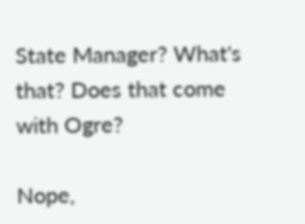State Manager? What's that? Does that come with Ogre?

Nope,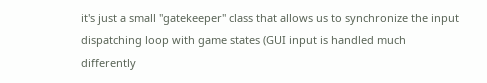it's just a small "gatekeeper" class that allows us to synchronize the input dispatching loop with game states (GUI input is handled much differently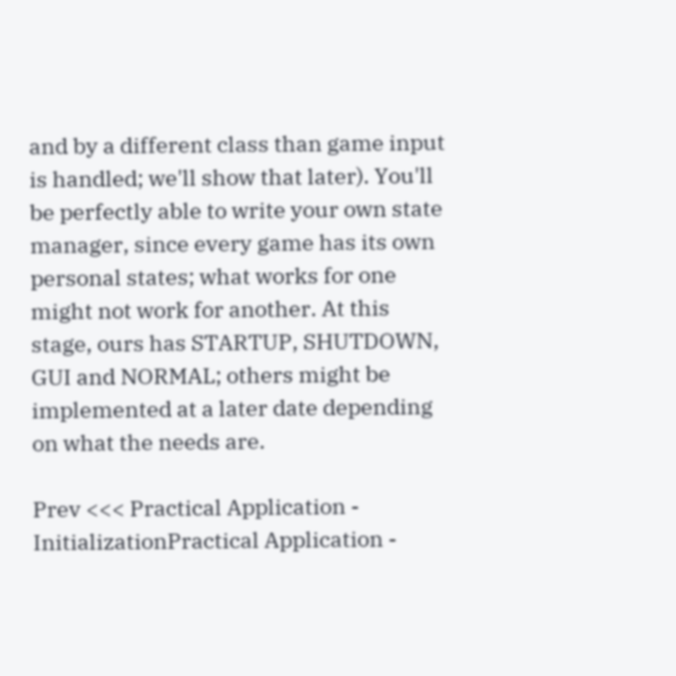and by a different class than game input is handled; we'll show that later). You'll be perfectly able to write your own state manager, since every game has its own personal states; what works for one might not work for another. At this stage, ours has STARTUP, SHUTDOWN, GUI and NORMAL; others might be implemented at a later date depending on what the needs are.

Prev <<< Practical Application - InitializationPractical Application -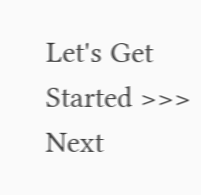Let's Get Started >>> Next